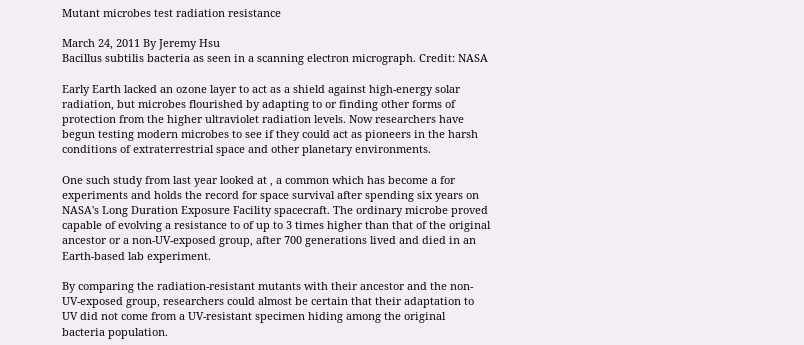Mutant microbes test radiation resistance

March 24, 2011 By Jeremy Hsu
Bacillus subtilis bacteria as seen in a scanning electron micrograph. Credit: NASA

Early Earth lacked an ozone layer to act as a shield against high-energy solar radiation, but microbes flourished by adapting to or finding other forms of protection from the higher ultraviolet radiation levels. Now researchers have begun testing modern microbes to see if they could act as pioneers in the harsh conditions of extraterrestrial space and other planetary environments.

One such study from last year looked at , a common which has become a for experiments and holds the record for space survival after spending six years on NASA's Long Duration Exposure Facility spacecraft. The ordinary microbe proved capable of evolving a resistance to of up to 3 times higher than that of the original ancestor or a non-UV-exposed group, after 700 generations lived and died in an Earth-based lab experiment.

By comparing the radiation-resistant mutants with their ancestor and the non-UV-exposed group, researchers could almost be certain that their adaptation to UV did not come from a UV-resistant specimen hiding among the original bacteria population.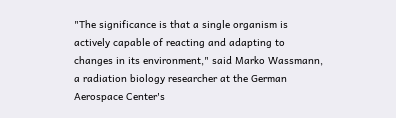"The significance is that a single organism is actively capable of reacting and adapting to changes in its environment," said Marko Wassmann, a radiation biology researcher at the German Aerospace Center's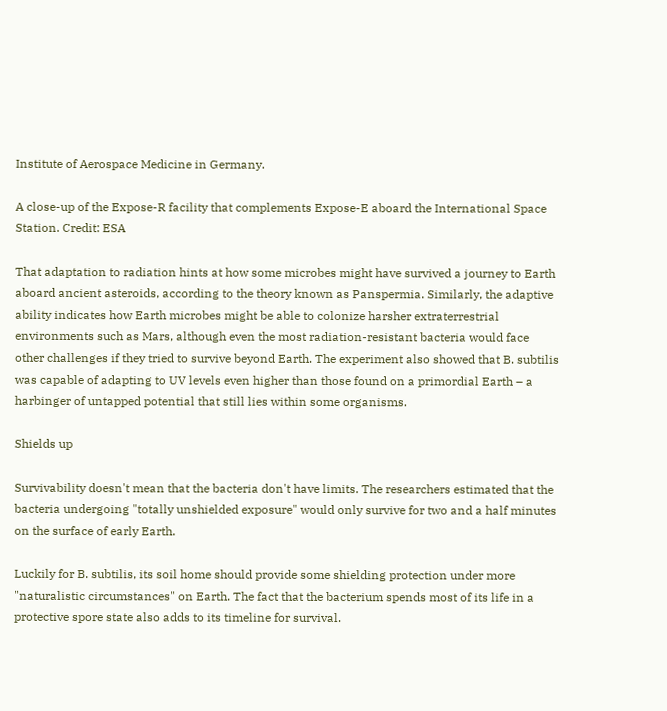Institute of Aerospace Medicine in Germany.

A close-up of the Expose-R facility that complements Expose-E aboard the International Space Station. Credit: ESA

That adaptation to radiation hints at how some microbes might have survived a journey to Earth aboard ancient asteroids, according to the theory known as Panspermia. Similarly, the adaptive ability indicates how Earth microbes might be able to colonize harsher extraterrestrial environments such as Mars, although even the most radiation-resistant bacteria would face other challenges if they tried to survive beyond Earth. The experiment also showed that B. subtilis was capable of adapting to UV levels even higher than those found on a primordial Earth – a harbinger of untapped potential that still lies within some organisms.

Shields up

Survivability doesn't mean that the bacteria don't have limits. The researchers estimated that the bacteria undergoing "totally unshielded exposure" would only survive for two and a half minutes on the surface of early Earth.

Luckily for B. subtilis, its soil home should provide some shielding protection under more "naturalistic circumstances" on Earth. The fact that the bacterium spends most of its life in a protective spore state also adds to its timeline for survival.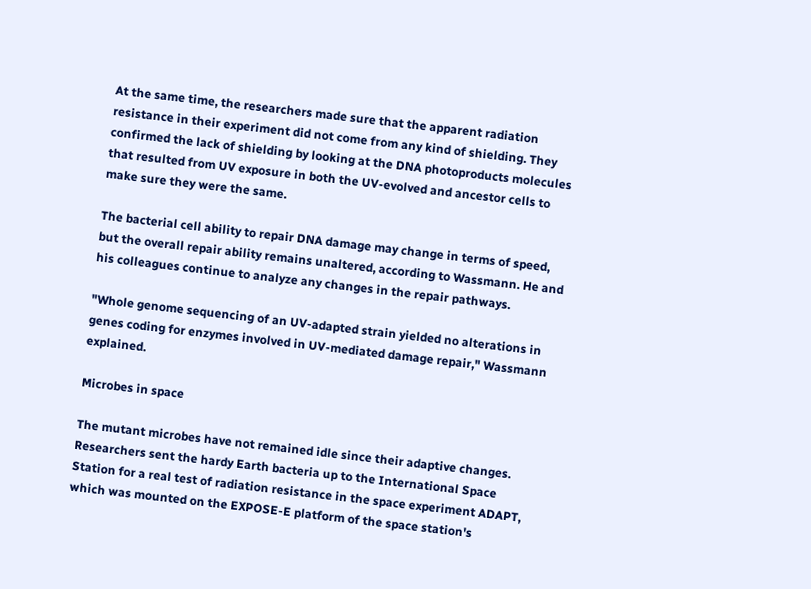At the same time, the researchers made sure that the apparent radiation resistance in their experiment did not come from any kind of shielding. They confirmed the lack of shielding by looking at the DNA photoproducts molecules that resulted from UV exposure in both the UV-evolved and ancestor cells to make sure they were the same.

The bacterial cell ability to repair DNA damage may change in terms of speed, but the overall repair ability remains unaltered, according to Wassmann. He and his colleagues continue to analyze any changes in the repair pathways.

"Whole genome sequencing of an UV-adapted strain yielded no alterations in genes coding for enzymes involved in UV-mediated damage repair," Wassmann explained.

Microbes in space

The mutant microbes have not remained idle since their adaptive changes. Researchers sent the hardy Earth bacteria up to the International Space Station for a real test of radiation resistance in the space experiment ADAPT, which was mounted on the EXPOSE-E platform of the space station's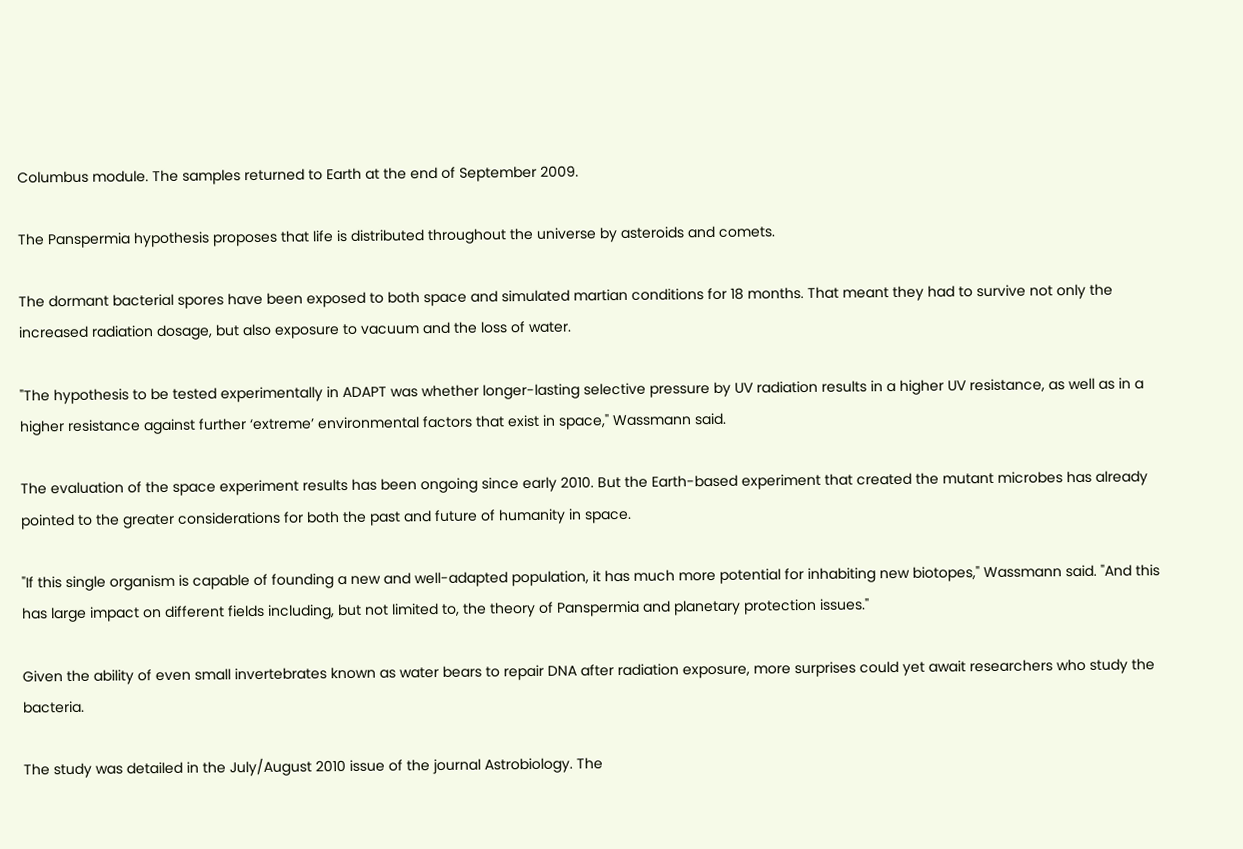Columbus module. The samples returned to Earth at the end of September 2009.

The Panspermia hypothesis proposes that life is distributed throughout the universe by asteroids and comets.

The dormant bacterial spores have been exposed to both space and simulated martian conditions for 18 months. That meant they had to survive not only the increased radiation dosage, but also exposure to vacuum and the loss of water.

"The hypothesis to be tested experimentally in ADAPT was whether longer-lasting selective pressure by UV radiation results in a higher UV resistance, as well as in a higher resistance against further ‘extreme’ environmental factors that exist in space," Wassmann said.

The evaluation of the space experiment results has been ongoing since early 2010. But the Earth-based experiment that created the mutant microbes has already pointed to the greater considerations for both the past and future of humanity in space.

"If this single organism is capable of founding a new and well-adapted population, it has much more potential for inhabiting new biotopes," Wassmann said. "And this has large impact on different fields including, but not limited to, the theory of Panspermia and planetary protection issues."

Given the ability of even small invertebrates known as water bears to repair DNA after radiation exposure, more surprises could yet await researchers who study the bacteria.

The study was detailed in the July/August 2010 issue of the journal Astrobiology. The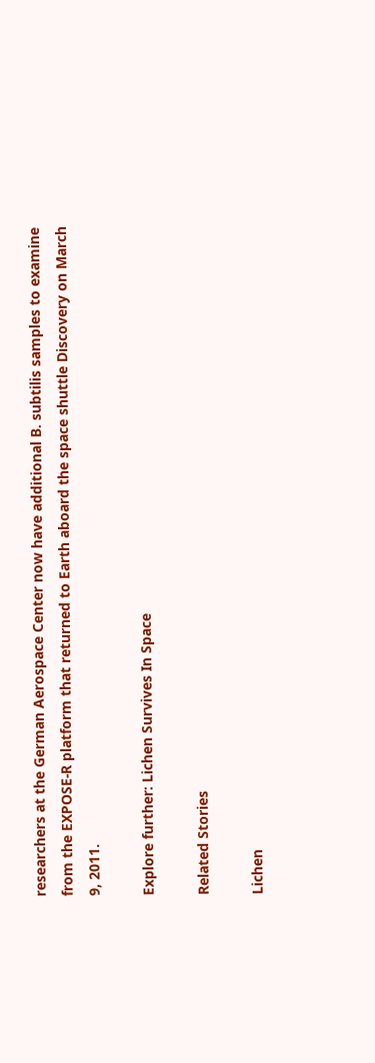researchers at the German Aerospace Center now have additional B. subtilis samples to examine from the EXPOSE-R platform that returned to Earth aboard the space shuttle Discovery on March 9, 2011.

Explore further: Lichen Survives In Space

Related Stories

Lichen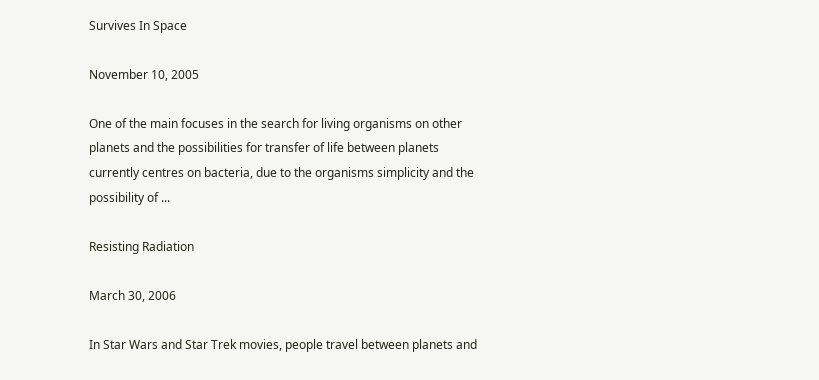Survives In Space

November 10, 2005

One of the main focuses in the search for living organisms on other planets and the possibilities for transfer of life between planets currently centres on bacteria, due to the organisms simplicity and the possibility of ...

Resisting Radiation

March 30, 2006

In Star Wars and Star Trek movies, people travel between planets and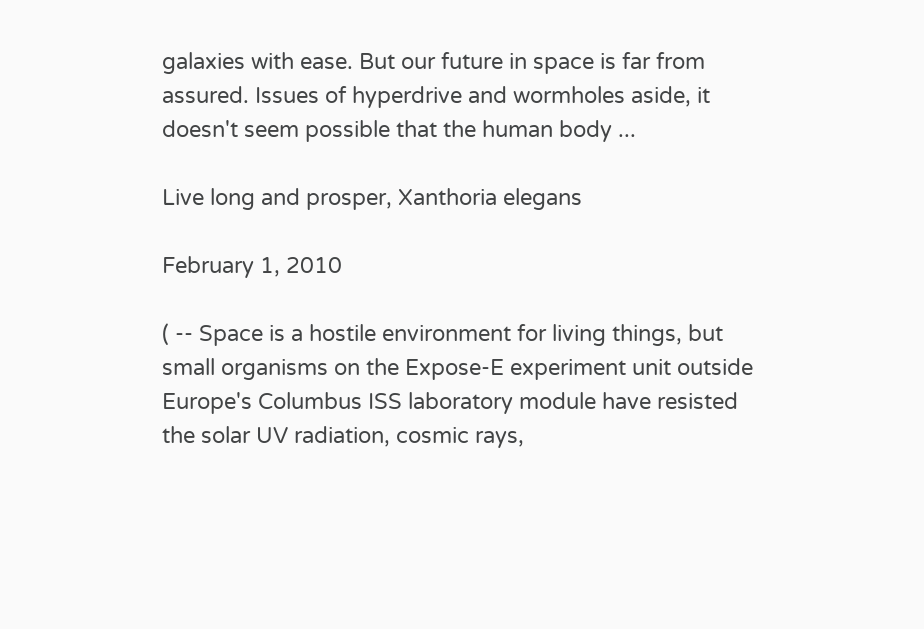galaxies with ease. But our future in space is far from assured. Issues of hyperdrive and wormholes aside, it doesn't seem possible that the human body ...

Live long and prosper, Xanthoria elegans

February 1, 2010

( -- Space is a hostile environment for living things, but small organisms on the Expose-E experiment unit outside Europe's Columbus ISS laboratory module have resisted the solar UV radiation, cosmic rays,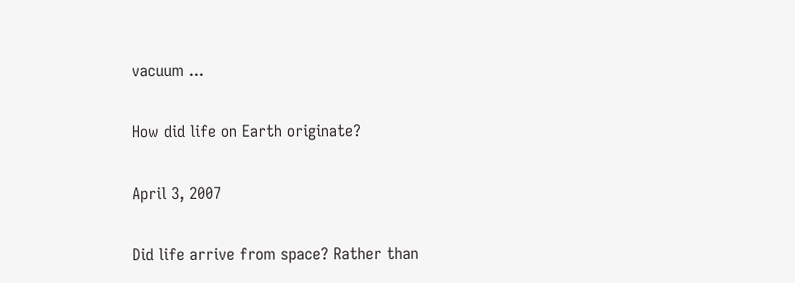vacuum ...

How did life on Earth originate?

April 3, 2007

Did life arrive from space? Rather than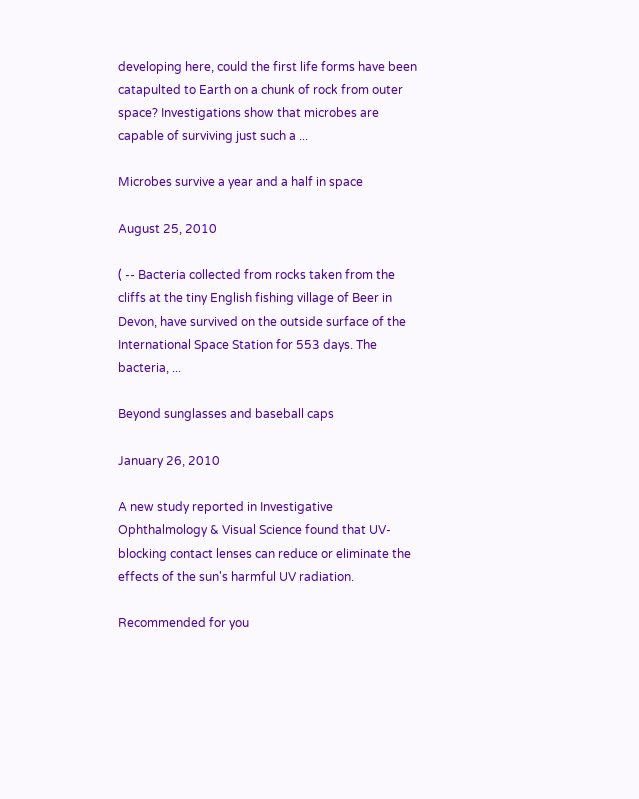developing here, could the first life forms have been catapulted to Earth on a chunk of rock from outer space? Investigations show that microbes are capable of surviving just such a ...

Microbes survive a year and a half in space

August 25, 2010

( -- Bacteria collected from rocks taken from the cliffs at the tiny English fishing village of Beer in Devon, have survived on the outside surface of the International Space Station for 553 days. The bacteria, ...

Beyond sunglasses and baseball caps

January 26, 2010

A new study reported in Investigative Ophthalmology & Visual Science found that UV-blocking contact lenses can reduce or eliminate the effects of the sun's harmful UV radiation.

Recommended for you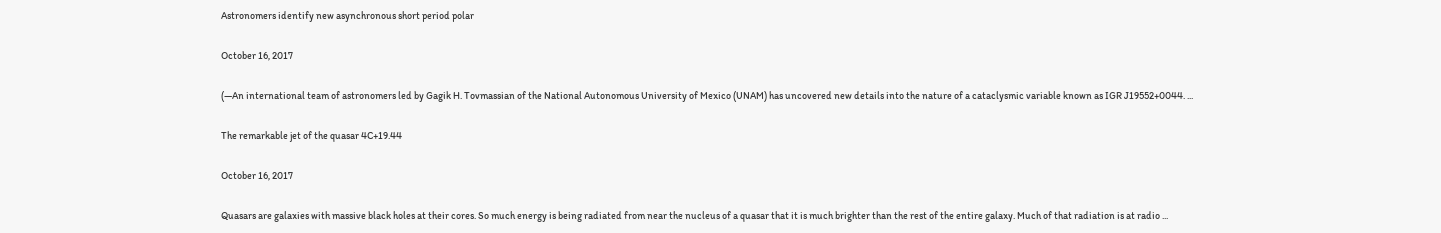Astronomers identify new asynchronous short period polar

October 16, 2017

(—An international team of astronomers led by Gagik H. Tovmassian of the National Autonomous University of Mexico (UNAM) has uncovered new details into the nature of a cataclysmic variable known as IGR J19552+0044. ...

The remarkable jet of the quasar 4C+19.44

October 16, 2017

Quasars are galaxies with massive black holes at their cores. So much energy is being radiated from near the nucleus of a quasar that it is much brighter than the rest of the entire galaxy. Much of that radiation is at radio ...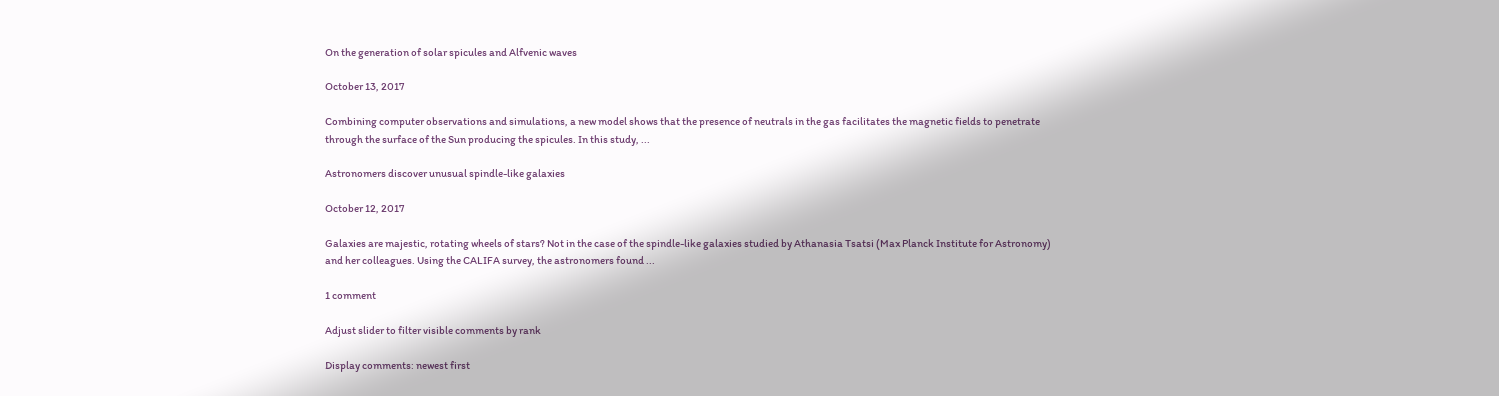On the generation of solar spicules and Alfvenic waves

October 13, 2017

Combining computer observations and simulations, a new model shows that the presence of neutrals in the gas facilitates the magnetic fields to penetrate through the surface of the Sun producing the spicules. In this study, ...

Astronomers discover unusual spindle-like galaxies

October 12, 2017

Galaxies are majestic, rotating wheels of stars? Not in the case of the spindle-like galaxies studied by Athanasia Tsatsi (Max Planck Institute for Astronomy) and her colleagues. Using the CALIFA survey, the astronomers found ...

1 comment

Adjust slider to filter visible comments by rank

Display comments: newest first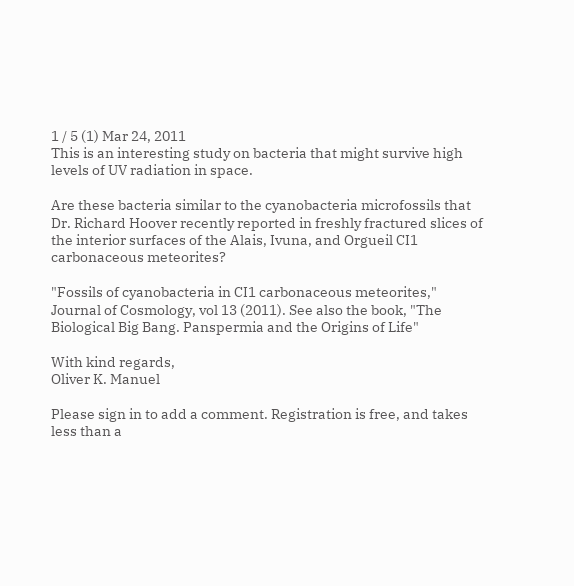1 / 5 (1) Mar 24, 2011
This is an interesting study on bacteria that might survive high levels of UV radiation in space.

Are these bacteria similar to the cyanobacteria microfossils that Dr. Richard Hoover recently reported in freshly fractured slices of the interior surfaces of the Alais, Ivuna, and Orgueil CI1 carbonaceous meteorites?

"Fossils of cyanobacteria in CI1 carbonaceous meteorites," Journal of Cosmology, vol 13 (2011). See also the book, "The Biological Big Bang. Panspermia and the Origins of Life"

With kind regards,
Oliver K. Manuel

Please sign in to add a comment. Registration is free, and takes less than a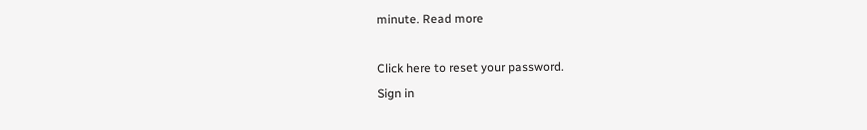minute. Read more

Click here to reset your password.
Sign in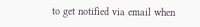to get notified via email when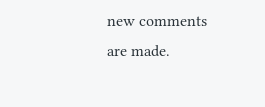new comments are made.